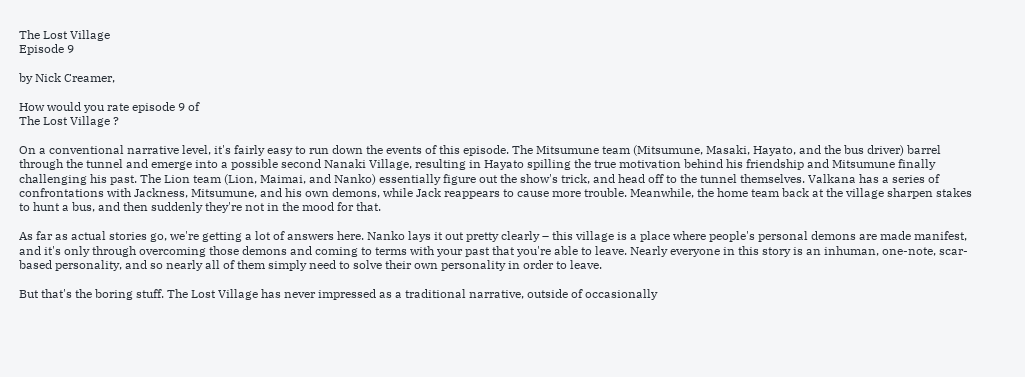The Lost Village
Episode 9

by Nick Creamer,

How would you rate episode 9 of
The Lost Village ?

On a conventional narrative level, it's fairly easy to run down the events of this episode. The Mitsumune team (Mitsumune, Masaki, Hayato, and the bus driver) barrel through the tunnel and emerge into a possible second Nanaki Village, resulting in Hayato spilling the true motivation behind his friendship and Mitsumune finally challenging his past. The Lion team (Lion, Maimai, and Nanko) essentially figure out the show's trick, and head off to the tunnel themselves. Valkana has a series of confrontations with Jackness, Mitsumune, and his own demons, while Jack reappears to cause more trouble. Meanwhile, the home team back at the village sharpen stakes to hunt a bus, and then suddenly they're not in the mood for that.

As far as actual stories go, we're getting a lot of answers here. Nanko lays it out pretty clearly – this village is a place where people's personal demons are made manifest, and it's only through overcoming those demons and coming to terms with your past that you're able to leave. Nearly everyone in this story is an inhuman, one-note, scar-based personality, and so nearly all of them simply need to solve their own personality in order to leave.

But that's the boring stuff. The Lost Village has never impressed as a traditional narrative, outside of occasionally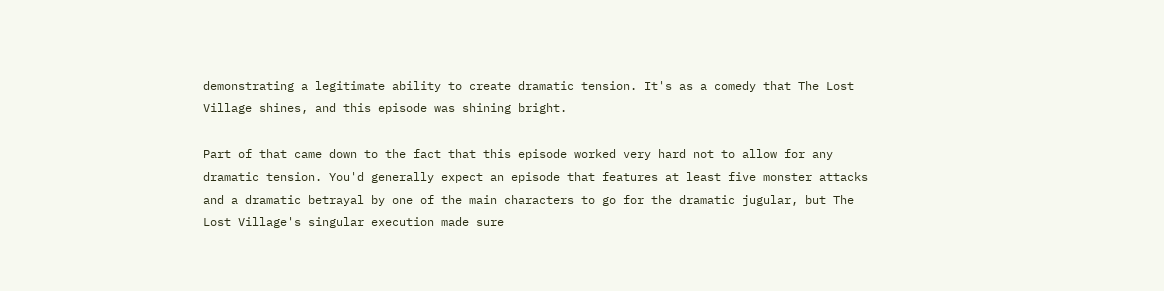demonstrating a legitimate ability to create dramatic tension. It's as a comedy that The Lost Village shines, and this episode was shining bright.

Part of that came down to the fact that this episode worked very hard not to allow for any dramatic tension. You'd generally expect an episode that features at least five monster attacks and a dramatic betrayal by one of the main characters to go for the dramatic jugular, but The Lost Village's singular execution made sure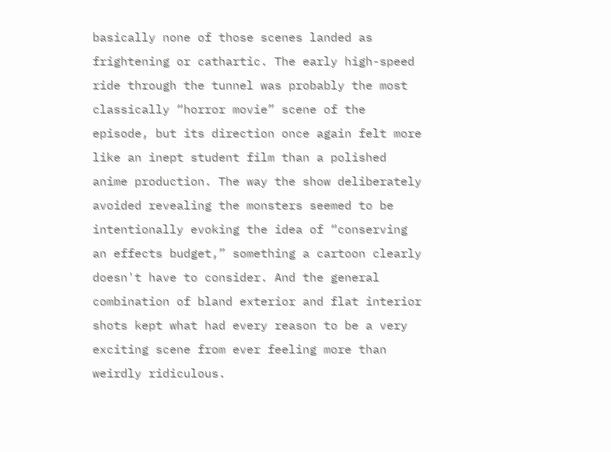basically none of those scenes landed as frightening or cathartic. The early high-speed ride through the tunnel was probably the most classically “horror movie” scene of the episode, but its direction once again felt more like an inept student film than a polished anime production. The way the show deliberately avoided revealing the monsters seemed to be intentionally evoking the idea of “conserving an effects budget,” something a cartoon clearly doesn't have to consider. And the general combination of bland exterior and flat interior shots kept what had every reason to be a very exciting scene from ever feeling more than weirdly ridiculous.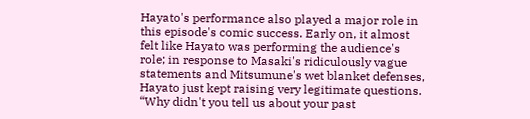Hayato's performance also played a major role in this episode's comic success. Early on, it almost felt like Hayato was performing the audience's role; in response to Masaki's ridiculously vague statements and Mitsumune's wet blanket defenses, Hayato just kept raising very legitimate questions. “Why didn't you tell us about your past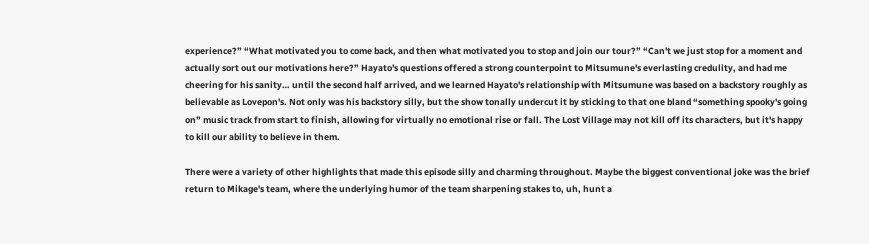experience?” “What motivated you to come back, and then what motivated you to stop and join our tour?” “Can't we just stop for a moment and actually sort out our motivations here?” Hayato's questions offered a strong counterpoint to Mitsumune's everlasting credulity, and had me cheering for his sanity… until the second half arrived, and we learned Hayato's relationship with Mitsumune was based on a backstory roughly as believable as Lovepon's. Not only was his backstory silly, but the show tonally undercut it by sticking to that one bland “something spooky's going on” music track from start to finish, allowing for virtually no emotional rise or fall. The Lost Village may not kill off its characters, but it's happy to kill our ability to believe in them.

There were a variety of other highlights that made this episode silly and charming throughout. Maybe the biggest conventional joke was the brief return to Mikage's team, where the underlying humor of the team sharpening stakes to, uh, hunt a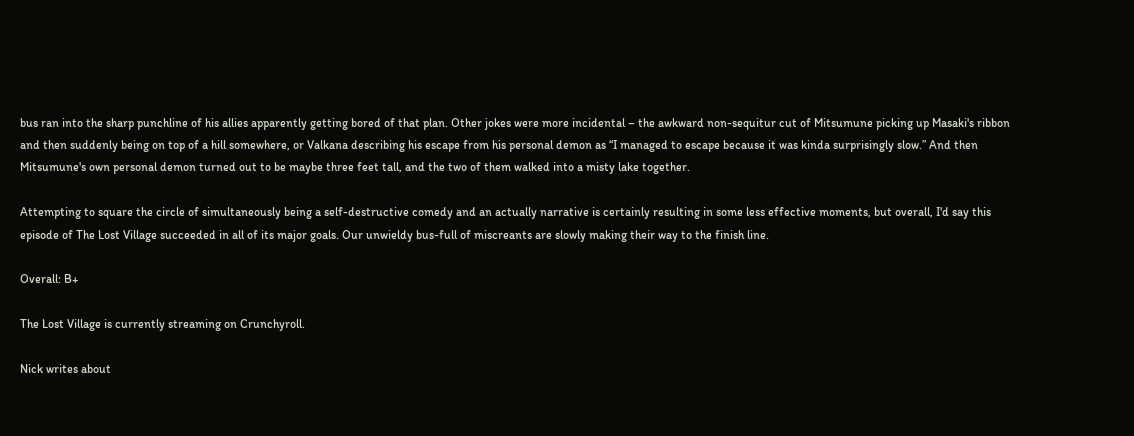bus ran into the sharp punchline of his allies apparently getting bored of that plan. Other jokes were more incidental – the awkward non-sequitur cut of Mitsumune picking up Masaki's ribbon and then suddenly being on top of a hill somewhere, or Valkana describing his escape from his personal demon as “I managed to escape because it was kinda surprisingly slow.” And then Mitsumune's own personal demon turned out to be maybe three feet tall, and the two of them walked into a misty lake together.

Attempting to square the circle of simultaneously being a self-destructive comedy and an actually narrative is certainly resulting in some less effective moments, but overall, I'd say this episode of The Lost Village succeeded in all of its major goals. Our unwieldy bus-full of miscreants are slowly making their way to the finish line.

Overall: B+

The Lost Village is currently streaming on Crunchyroll.

Nick writes about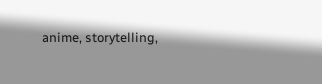anime, storytelling,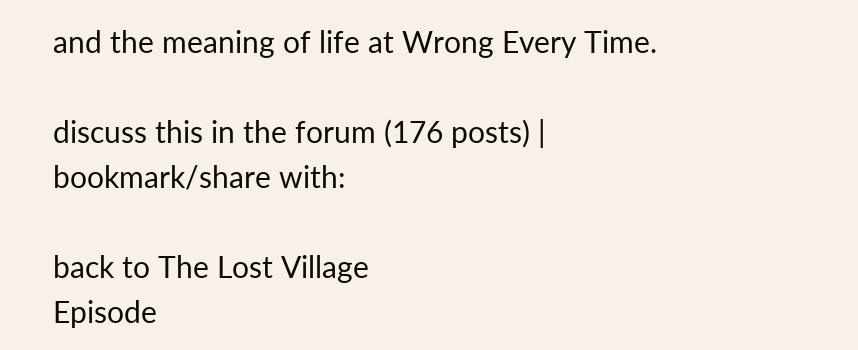and the meaning of life at Wrong Every Time.

discuss this in the forum (176 posts) |
bookmark/share with:

back to The Lost Village
Episode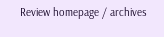Review homepage / archives